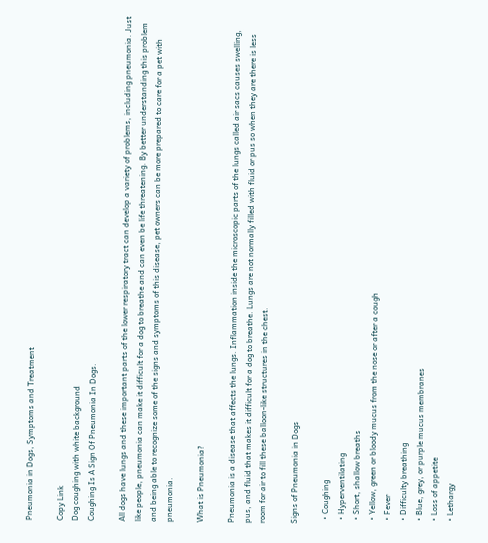Pneumonia in Dogs, Symptoms and Treatment

Copy Link
Dog coughing with white background
Coughing Is A Sign Of Pneumonia In Dogs.

All dogs have lungs and these important parts of the lower respiratory tract can develop a variety of problems, including pneumonia. Just like people, pneumonia can make it difficult for a dog to breathe and can even be life threatening. By better understanding this problem and being able to recognize some of the signs and symptoms of this disease, pet owners can be more prepared to care for a pet with pneumonia.

What is Pneumonia?

Pneumonia is a disease that affects the lungs. Inflammation inside the microscopic parts of the lungs called air sacs causes swelling, pus, and fluid that makes it difficult for a dog to breathe. Lungs are not normally filled with fluid or pus so when they are there is less room for air to fill these balloon-like structures in the chest.

Signs of Pneumonia in Dogs

  • Coughing
  • Hyperventilating
  • Short, shallow breaths
  • Yellow, green or bloody mucus from the nose or after a cough
  • Fever
  • Difficulty breathing
  • Blue, grey, or purple mucus membranes
  • Loss of appetite
  • Lethargy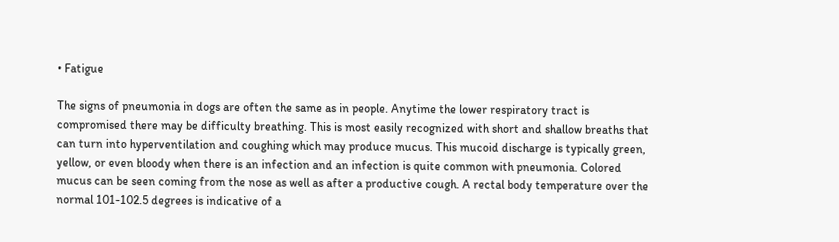• Fatigue

The signs of pneumonia in dogs are often the same as in people. Anytime the lower respiratory tract is compromised there may be difficulty breathing. This is most easily recognized with short and shallow breaths that can turn into hyperventilation and coughing which may produce mucus. This mucoid discharge is typically green, yellow, or even bloody when there is an infection and an infection is quite common with pneumonia. Colored mucus can be seen coming from the nose as well as after a productive cough. A rectal body temperature over the normal 101-102.5 degrees is indicative of a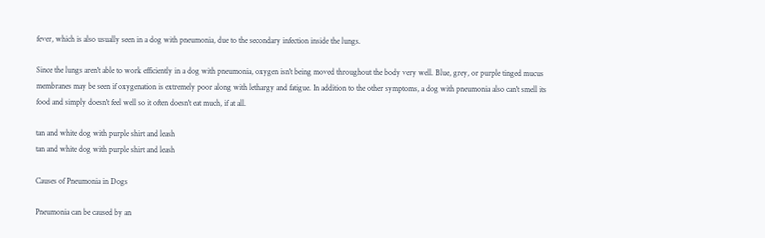fever, which is also usually seen in a dog with pneumonia, due to the secondary infection inside the lungs.

Since the lungs aren't able to work efficiently in a dog with pneumonia, oxygen isn't being moved throughout the body very well. Blue, grey, or purple tinged mucus membranes may be seen if oxygenation is extremely poor along with lethargy and fatigue. In addition to the other symptoms, a dog with pneumonia also can't smell its food and simply doesn't feel well so it often doesn't eat much, if at all.

tan and white dog with purple shirt and leash
tan and white dog with purple shirt and leash

Causes of Pneumonia in Dogs

Pneumonia can be caused by an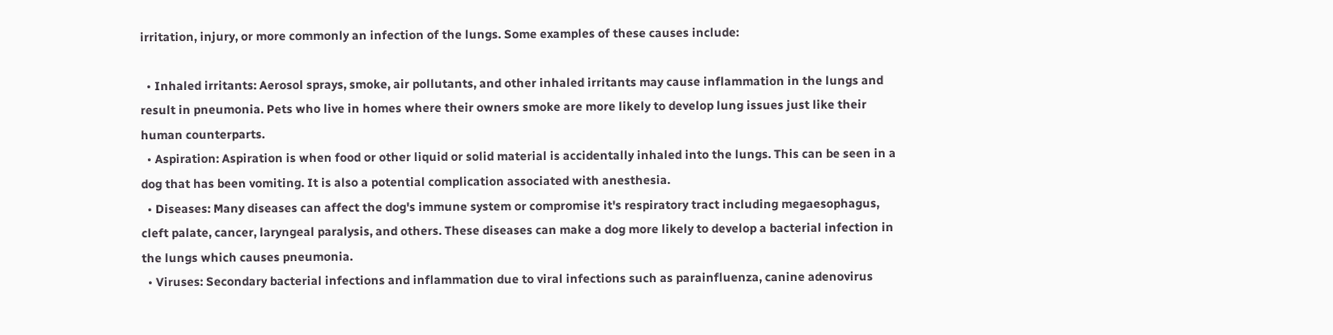irritation, injury, or more commonly an infection of the lungs. Some examples of these causes include:

  • Inhaled irritants: Aerosol sprays, smoke, air pollutants, and other inhaled irritants may cause inflammation in the lungs and result in pneumonia. Pets who live in homes where their owners smoke are more likely to develop lung issues just like their human counterparts.
  • Aspiration: Aspiration is when food or other liquid or solid material is accidentally inhaled into the lungs. This can be seen in a dog that has been vomiting. It is also a potential complication associated with anesthesia.
  • Diseases: Many diseases can affect the dog's immune system or compromise it's respiratory tract including megaesophagus, cleft palate, cancer, laryngeal paralysis, and others. These diseases can make a dog more likely to develop a bacterial infection in the lungs which causes pneumonia.
  • Viruses: Secondary bacterial infections and inflammation due to viral infections such as parainfluenza, canine adenovirus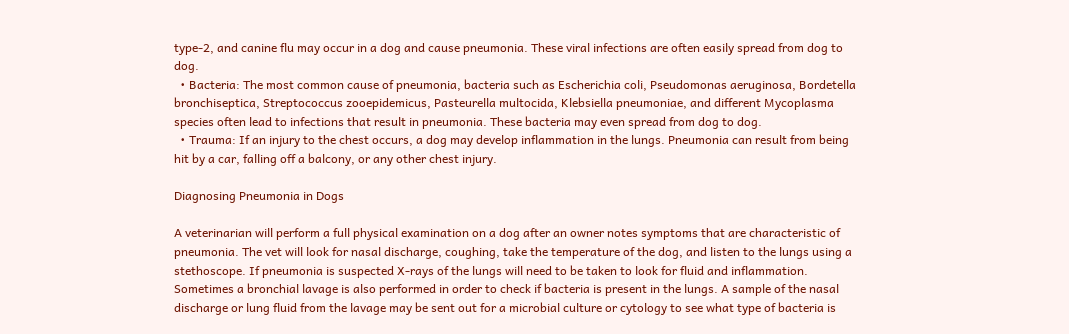type-2, and canine flu may occur in a dog and cause pneumonia. These viral infections are often easily spread from dog to dog.
  • Bacteria: The most common cause of pneumonia, bacteria such as Escherichia coli, Pseudomonas aeruginosa, Bordetella bronchiseptica, Streptococcus zooepidemicus, Pasteurella multocida, Klebsiella pneumoniae, and different Mycoplasma species often lead to infections that result in pneumonia. These bacteria may even spread from dog to dog.
  • Trauma: If an injury to the chest occurs, a dog may develop inflammation in the lungs. Pneumonia can result from being hit by a car, falling off a balcony, or any other chest injury.

Diagnosing Pneumonia in Dogs

A veterinarian will perform a full physical examination on a dog after an owner notes symptoms that are characteristic of pneumonia. The vet will look for nasal discharge, coughing, take the temperature of the dog, and listen to the lungs using a stethoscope. If pneumonia is suspected X-rays of the lungs will need to be taken to look for fluid and inflammation. Sometimes a bronchial lavage is also performed in order to check if bacteria is present in the lungs. A sample of the nasal discharge or lung fluid from the lavage may be sent out for a microbial culture or cytology to see what type of bacteria is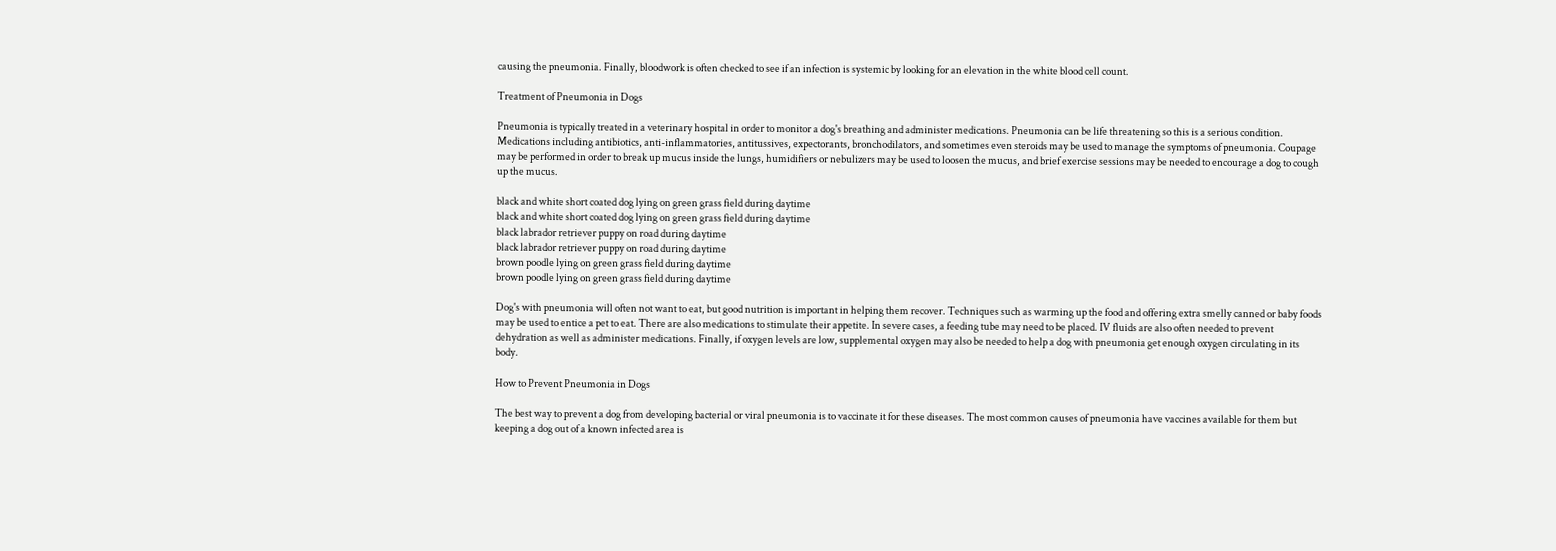causing the pneumonia. Finally, bloodwork is often checked to see if an infection is systemic by looking for an elevation in the white blood cell count.

Treatment of Pneumonia in Dogs

Pneumonia is typically treated in a veterinary hospital in order to monitor a dog's breathing and administer medications. Pneumonia can be life threatening so this is a serious condition. Medications including antibiotics, anti-inflammatories, antitussives, expectorants, bronchodilators, and sometimes even steroids may be used to manage the symptoms of pneumonia. Coupage may be performed in order to break up mucus inside the lungs, humidifiers or nebulizers may be used to loosen the mucus, and brief exercise sessions may be needed to encourage a dog to cough up the mucus.

black and white short coated dog lying on green grass field during daytime
black and white short coated dog lying on green grass field during daytime
black labrador retriever puppy on road during daytime
black labrador retriever puppy on road during daytime
brown poodle lying on green grass field during daytime
brown poodle lying on green grass field during daytime

Dog's with pneumonia will often not want to eat, but good nutrition is important in helping them recover. Techniques such as warming up the food and offering extra smelly canned or baby foods may be used to entice a pet to eat. There are also medications to stimulate their appetite. In severe cases, a feeding tube may need to be placed. IV fluids are also often needed to prevent dehydration as well as administer medications. Finally, if oxygen levels are low, supplemental oxygen may also be needed to help a dog with pneumonia get enough oxygen circulating in its body.

How to Prevent Pneumonia in Dogs

The best way to prevent a dog from developing bacterial or viral pneumonia is to vaccinate it for these diseases. The most common causes of pneumonia have vaccines available for them but keeping a dog out of a known infected area is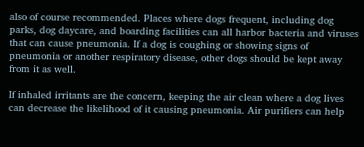also of course recommended. Places where dogs frequent, including dog parks, dog daycare, and boarding facilities can all harbor bacteria and viruses that can cause pneumonia. If a dog is coughing or showing signs of pneumonia or another respiratory disease, other dogs should be kept away from it as well.

If inhaled irritants are the concern, keeping the air clean where a dog lives can decrease the likelihood of it causing pneumonia. Air purifiers can help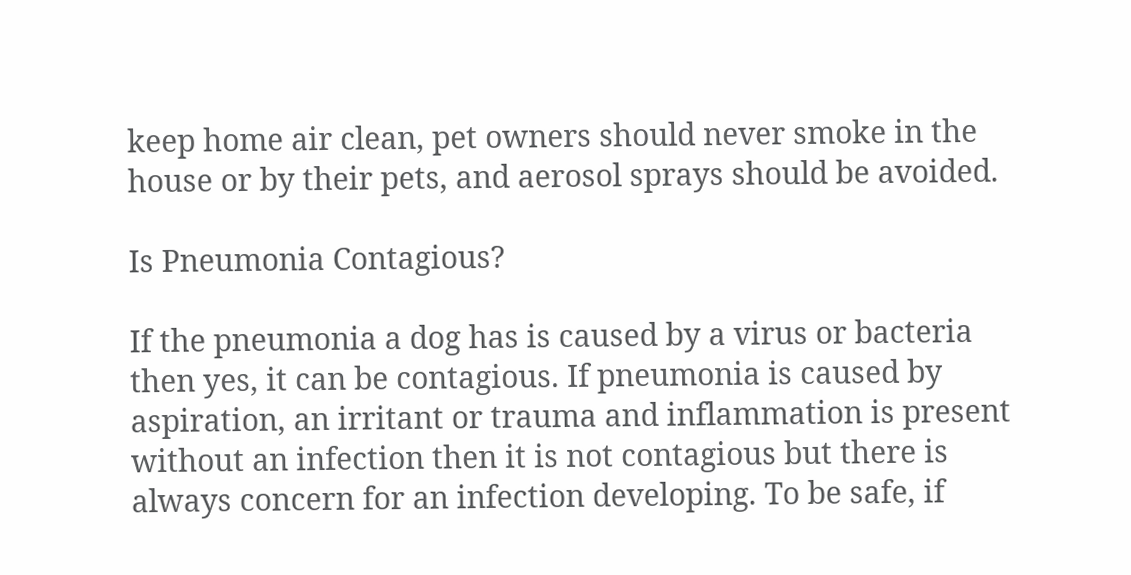keep home air clean, pet owners should never smoke in the house or by their pets, and aerosol sprays should be avoided.

Is Pneumonia Contagious?

If the pneumonia a dog has is caused by a virus or bacteria then yes, it can be contagious. If pneumonia is caused by aspiration, an irritant or trauma and inflammation is present without an infection then it is not contagious but there is always concern for an infection developing. To be safe, if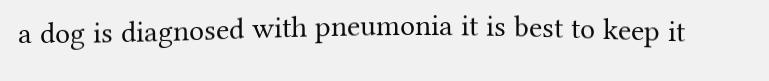a dog is diagnosed with pneumonia it is best to keep it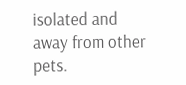isolated and away from other pets.